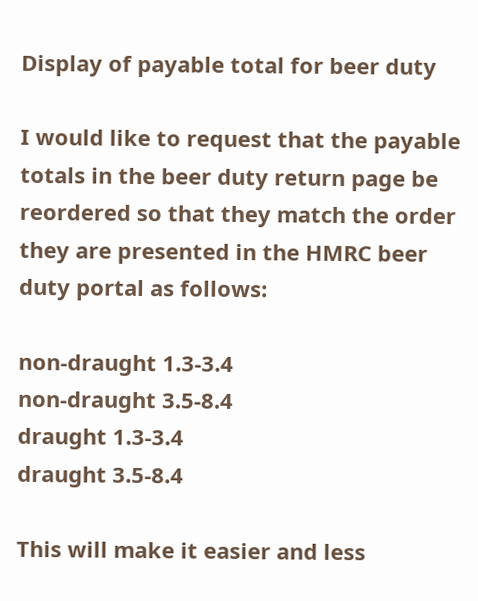Display of payable total for beer duty

I would like to request that the payable totals in the beer duty return page be reordered so that they match the order they are presented in the HMRC beer duty portal as follows:

non-draught 1.3-3.4
non-draught 3.5-8.4
draught 1.3-3.4
draught 3.5-8.4

This will make it easier and less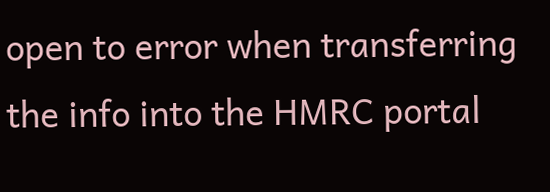open to error when transferring the info into the HMRC portal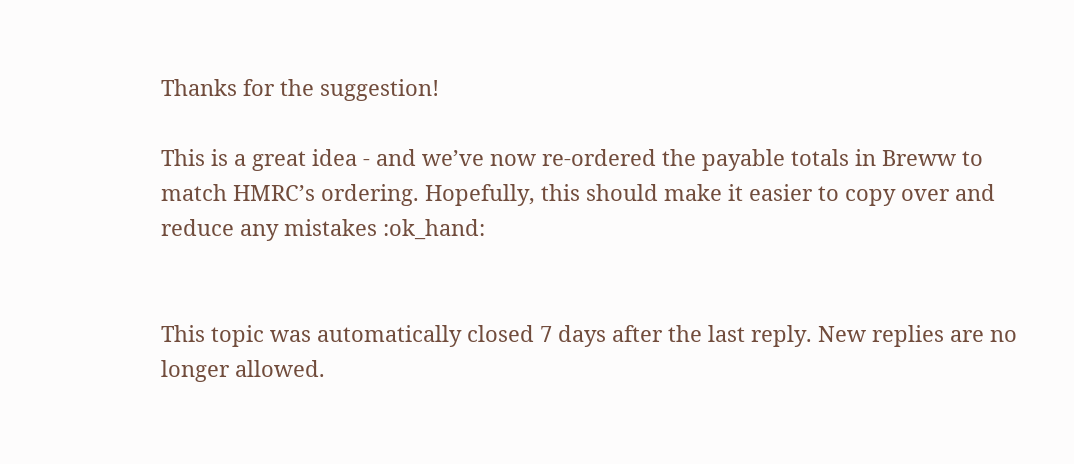Thanks for the suggestion!

This is a great idea - and we’ve now re-ordered the payable totals in Breww to match HMRC’s ordering. Hopefully, this should make it easier to copy over and reduce any mistakes :ok_hand:


This topic was automatically closed 7 days after the last reply. New replies are no longer allowed.